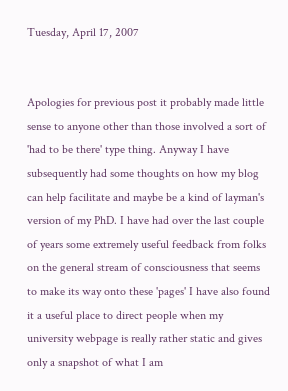Tuesday, April 17, 2007


Apologies for previous post it probably made little sense to anyone other than those involved a sort of 'had to be there' type thing. Anyway I have subsequently had some thoughts on how my blog can help facilitate and maybe be a kind of layman's version of my PhD. I have had over the last couple of years some extremely useful feedback from folks on the general stream of consciousness that seems to make its way onto these 'pages' I have also found it a useful place to direct people when my university webpage is really rather static and gives only a snapshot of what I am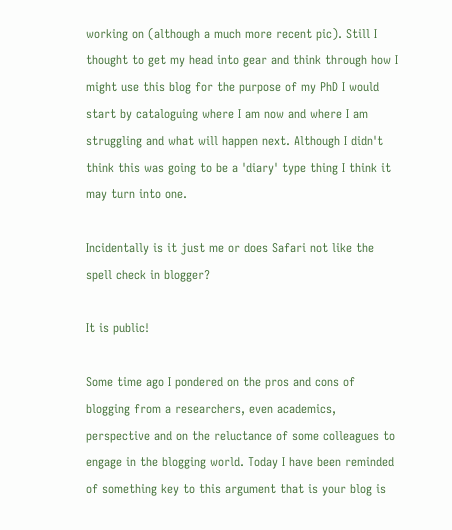working on (although a much more recent pic). Still I thought to get my head into gear and think through how I might use this blog for the purpose of my PhD I would start by cataloguing where I am now and where I am struggling and what will happen next. Although I didn't think this was going to be a 'diary' type thing I think it may turn into one.

Incidentally is it just me or does Safari not like the spell check in blogger?

It is public!

Some time ago I pondered on the pros and cons of blogging from a researchers, even academics, perspective and on the reluctance of some colleagues to engage in the blogging world. Today I have been reminded of something key to this argument that is your blog is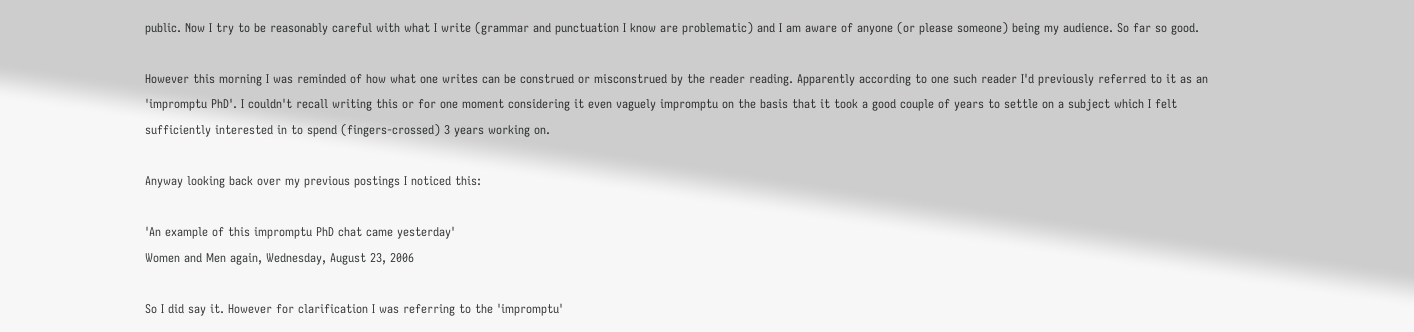public. Now I try to be reasonably careful with what I write (grammar and punctuation I know are problematic) and I am aware of anyone (or please someone) being my audience. So far so good.

However this morning I was reminded of how what one writes can be construed or misconstrued by the reader reading. Apparently according to one such reader I'd previously referred to it as an 'impromptu PhD'. I couldn't recall writing this or for one moment considering it even vaguely impromptu on the basis that it took a good couple of years to settle on a subject which I felt sufficiently interested in to spend (fingers-crossed) 3 years working on.

Anyway looking back over my previous postings I noticed this:

'An example of this impromptu PhD chat came yesterday'
Women and Men again, Wednesday, August 23, 2006

So I did say it. However for clarification I was referring to the 'impromptu'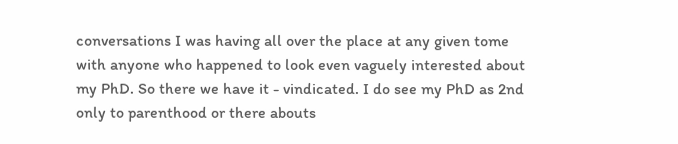conversations I was having all over the place at any given tome with anyone who happened to look even vaguely interested about my PhD. So there we have it - vindicated. I do see my PhD as 2nd only to parenthood or there abouts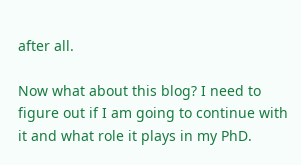after all.

Now what about this blog? I need to figure out if I am going to continue with it and what role it plays in my PhD.